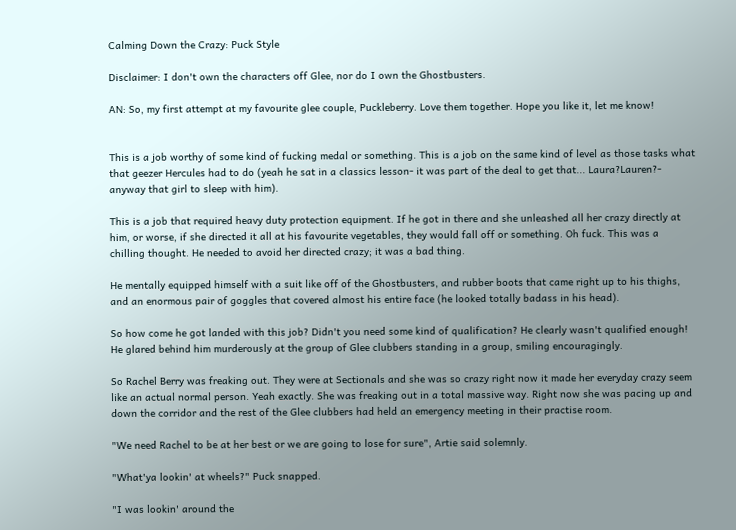Calming Down the Crazy: Puck Style

Disclaimer: I don't own the characters off Glee, nor do I own the Ghostbusters.

AN: So, my first attempt at my favourite glee couple, Puckleberry. Love them together. Hope you like it, let me know!


This is a job worthy of some kind of fucking medal or something. This is a job on the same kind of level as those tasks what that geezer Hercules had to do (yeah he sat in a classics lesson- it was part of the deal to get that... Laura?Lauren?- anyway that girl to sleep with him).

This is a job that required heavy duty protection equipment. If he got in there and she unleashed all her crazy directly at him, or worse, if she directed it all at his favourite vegetables, they would fall off or something. Oh fuck. This was a chilling thought. He needed to avoid her directed crazy; it was a bad thing.

He mentally equipped himself with a suit like off of the Ghostbusters, and rubber boots that came right up to his thighs, and an enormous pair of goggles that covered almost his entire face (he looked totally badass in his head).

So how come he got landed with this job? Didn't you need some kind of qualification? He clearly wasn't qualified enough! He glared behind him murderously at the group of Glee clubbers standing in a group, smiling encouragingly.

So Rachel Berry was freaking out. They were at Sectionals and she was so crazy right now it made her everyday crazy seem like an actual normal person. Yeah exactly. She was freaking out in a total massive way. Right now she was pacing up and down the corridor and the rest of the Glee clubbers had held an emergency meeting in their practise room.

"We need Rachel to be at her best or we are going to lose for sure", Artie said solemnly.

"What'ya lookin' at wheels?" Puck snapped.

"I was lookin' around the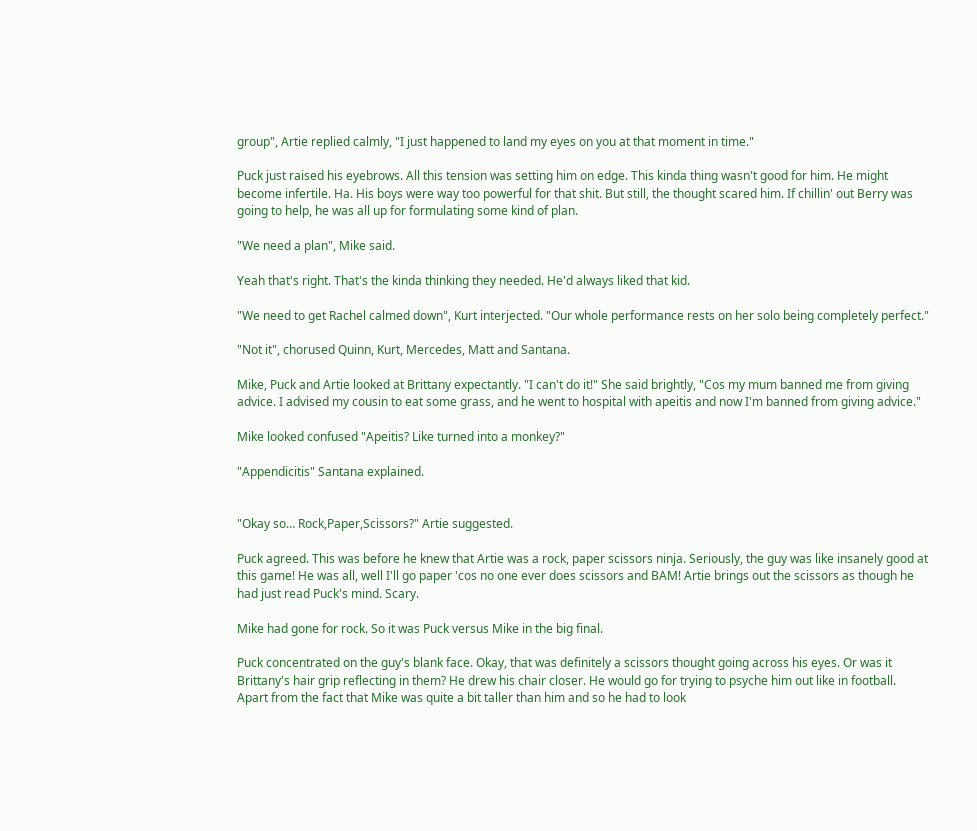group", Artie replied calmly, "I just happened to land my eyes on you at that moment in time."

Puck just raised his eyebrows. All this tension was setting him on edge. This kinda thing wasn't good for him. He might become infertile. Ha. His boys were way too powerful for that shit. But still, the thought scared him. If chillin' out Berry was going to help, he was all up for formulating some kind of plan.

"We need a plan", Mike said.

Yeah that's right. That's the kinda thinking they needed. He'd always liked that kid.

"We need to get Rachel calmed down", Kurt interjected. "Our whole performance rests on her solo being completely perfect."

"Not it", chorused Quinn, Kurt, Mercedes, Matt and Santana.

Mike, Puck and Artie looked at Brittany expectantly. "I can't do it!" She said brightly, "Cos my mum banned me from giving advice. I advised my cousin to eat some grass, and he went to hospital with apeitis and now I'm banned from giving advice."

Mike looked confused "Apeitis? Like turned into a monkey?"

"Appendicitis" Santana explained.


"Okay so… Rock,Paper,Scissors?" Artie suggested.

Puck agreed. This was before he knew that Artie was a rock, paper scissors ninja. Seriously, the guy was like insanely good at this game! He was all, well I'll go paper 'cos no one ever does scissors and BAM! Artie brings out the scissors as though he had just read Puck's mind. Scary.

Mike had gone for rock. So it was Puck versus Mike in the big final.

Puck concentrated on the guy's blank face. Okay, that was definitely a scissors thought going across his eyes. Or was it Brittany's hair grip reflecting in them? He drew his chair closer. He would go for trying to psyche him out like in football. Apart from the fact that Mike was quite a bit taller than him and so he had to look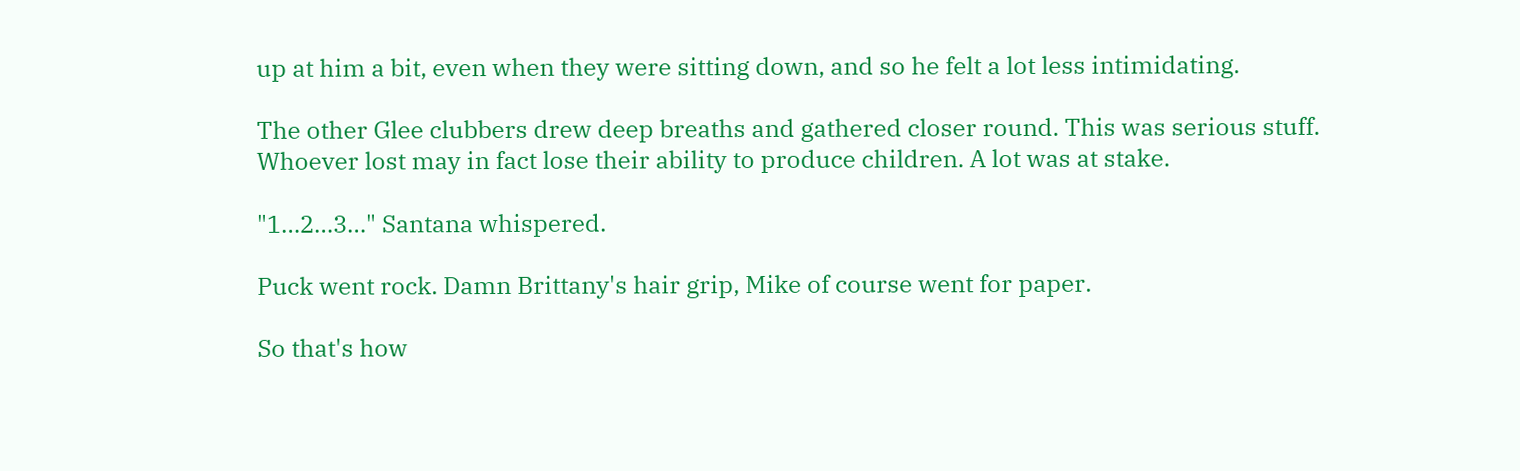up at him a bit, even when they were sitting down, and so he felt a lot less intimidating.

The other Glee clubbers drew deep breaths and gathered closer round. This was serious stuff. Whoever lost may in fact lose their ability to produce children. A lot was at stake.

"1…2…3…" Santana whispered.

Puck went rock. Damn Brittany's hair grip, Mike of course went for paper.

So that's how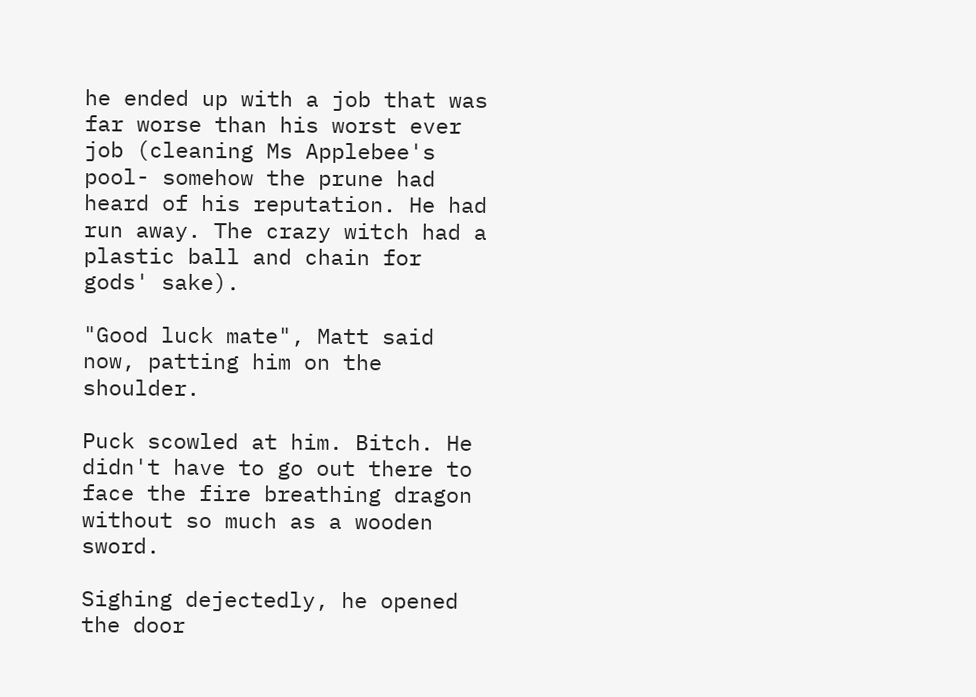he ended up with a job that was far worse than his worst ever job (cleaning Ms Applebee's pool- somehow the prune had heard of his reputation. He had run away. The crazy witch had a plastic ball and chain for gods' sake).

"Good luck mate", Matt said now, patting him on the shoulder.

Puck scowled at him. Bitch. He didn't have to go out there to face the fire breathing dragon without so much as a wooden sword.

Sighing dejectedly, he opened the door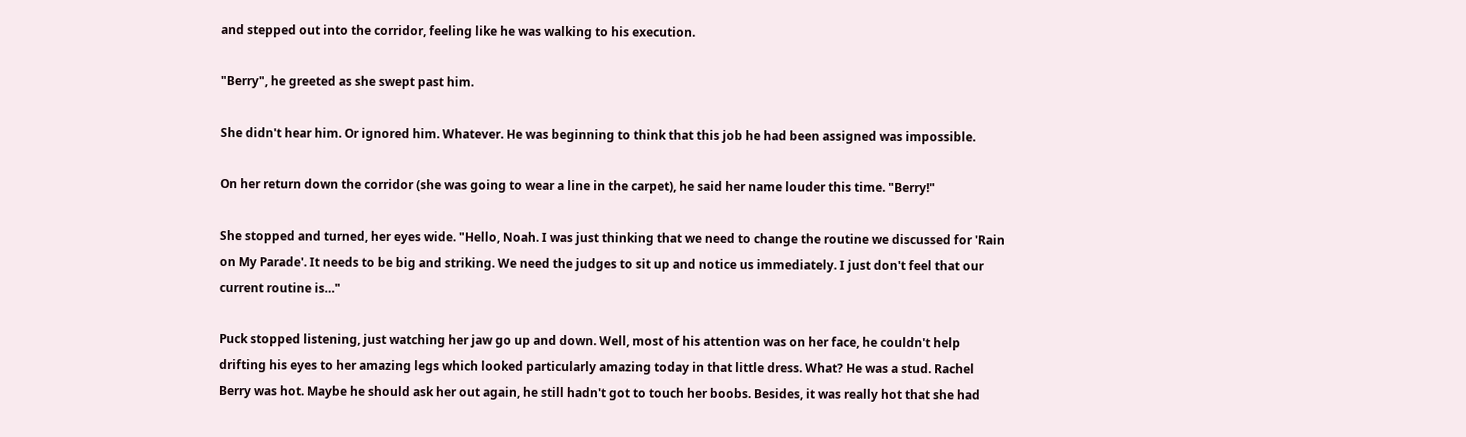and stepped out into the corridor, feeling like he was walking to his execution.

"Berry", he greeted as she swept past him.

She didn't hear him. Or ignored him. Whatever. He was beginning to think that this job he had been assigned was impossible.

On her return down the corridor (she was going to wear a line in the carpet), he said her name louder this time. "Berry!"

She stopped and turned, her eyes wide. "Hello, Noah. I was just thinking that we need to change the routine we discussed for 'Rain on My Parade'. It needs to be big and striking. We need the judges to sit up and notice us immediately. I just don't feel that our current routine is…"

Puck stopped listening, just watching her jaw go up and down. Well, most of his attention was on her face, he couldn't help drifting his eyes to her amazing legs which looked particularly amazing today in that little dress. What? He was a stud. Rachel Berry was hot. Maybe he should ask her out again, he still hadn't got to touch her boobs. Besides, it was really hot that she had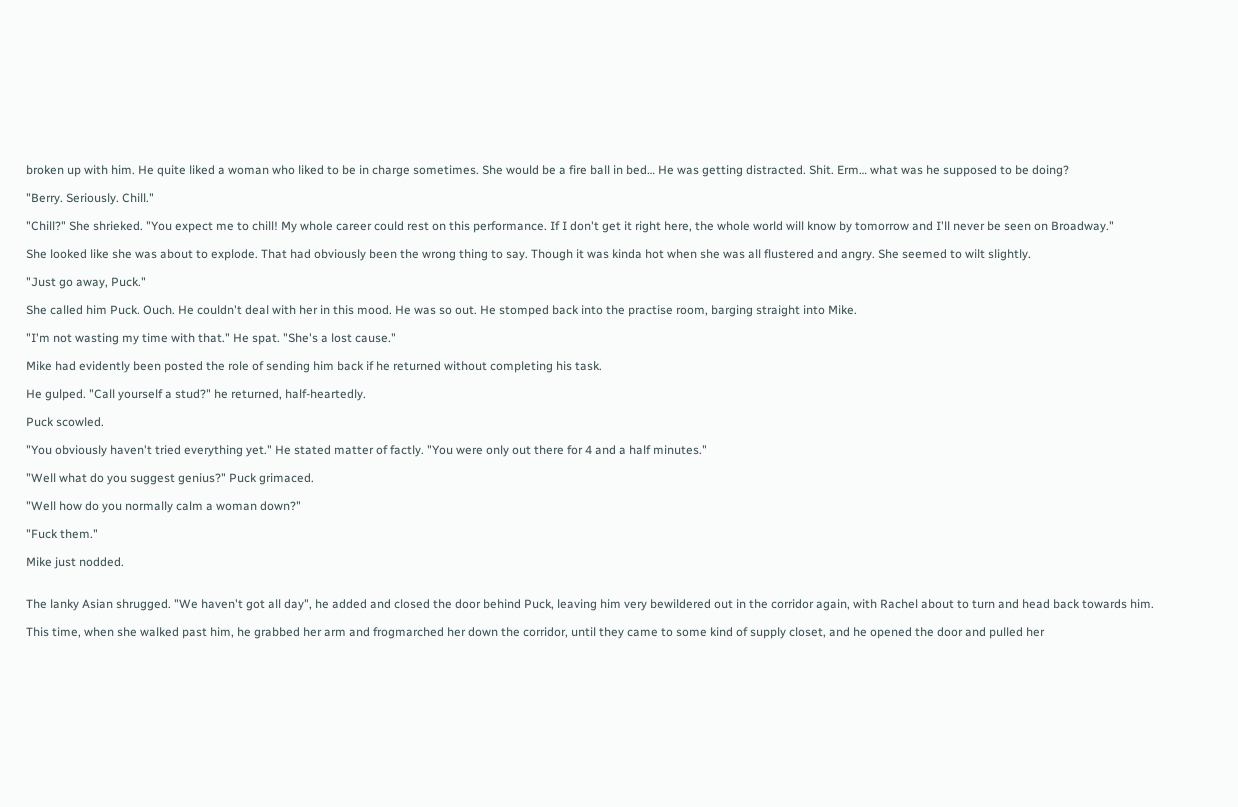broken up with him. He quite liked a woman who liked to be in charge sometimes. She would be a fire ball in bed… He was getting distracted. Shit. Erm… what was he supposed to be doing?

"Berry. Seriously. Chill."

"Chill?" She shrieked. "You expect me to chill! My whole career could rest on this performance. If I don't get it right here, the whole world will know by tomorrow and I'll never be seen on Broadway."

She looked like she was about to explode. That had obviously been the wrong thing to say. Though it was kinda hot when she was all flustered and angry. She seemed to wilt slightly.

"Just go away, Puck."

She called him Puck. Ouch. He couldn't deal with her in this mood. He was so out. He stomped back into the practise room, barging straight into Mike.

"I'm not wasting my time with that." He spat. "She's a lost cause."

Mike had evidently been posted the role of sending him back if he returned without completing his task.

He gulped. "Call yourself a stud?" he returned, half-heartedly.

Puck scowled.

"You obviously haven't tried everything yet." He stated matter of factly. "You were only out there for 4 and a half minutes."

"Well what do you suggest genius?" Puck grimaced.

"Well how do you normally calm a woman down?"

"Fuck them."

Mike just nodded.


The lanky Asian shrugged. "We haven't got all day", he added and closed the door behind Puck, leaving him very bewildered out in the corridor again, with Rachel about to turn and head back towards him.

This time, when she walked past him, he grabbed her arm and frogmarched her down the corridor, until they came to some kind of supply closet, and he opened the door and pulled her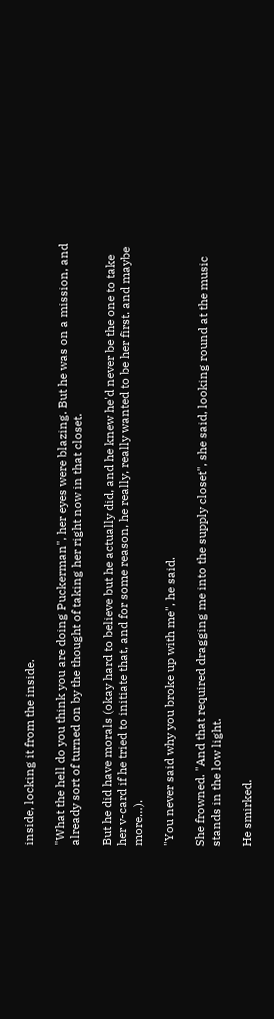inside, locking it from the inside.

"What the hell do you think you are doing Puckerman", her eyes were blazing. But he was on a mission, and already sort of turned on by the thought of taking her right now in that closet.

But he did have morals (okay hard to believe but he actually did, and he knew he'd never be the one to take her v-card if he tried to initiate that, and for some reason, he really, really wanted to be her first. and maybe more…).

"You never said why you broke up with me", he said.

She frowned. "And that required dragging me into the supply closet", she said, looking round at the music stands in the low light.

He smirked.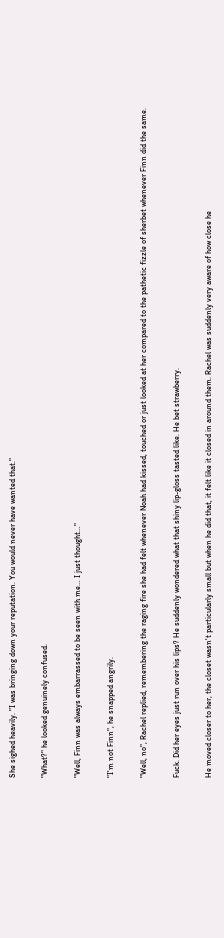She sighed heavily. "I was bringing down your reputation. You would never have wanted that."

"What?" he looked genuinely confused.

"Well, Finn was always embarrassed to be seen with me… I just thought…"

"I'm not Finn", he snapped angrily.

"Well, no", Rachel replied, remembering the raging fire she had felt whenever Noah had kissed, touched or just looked at her compared to the pathetic fizzle of sherbet whenever Finn did the same.

Fuck. Did her eyes just run over his lips? He suddenly wondered what that shiny lip-gloss tasted like. He bet strawberry.

He moved closer to her, the closet wasn't particularly small but when he did that, it felt like it closed in around them. Rachel was suddenly very aware of how close he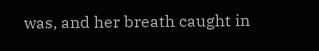was, and her breath caught in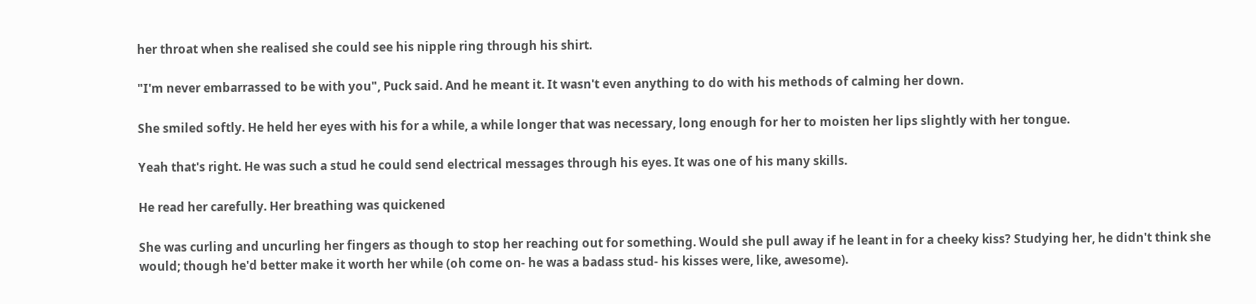her throat when she realised she could see his nipple ring through his shirt.

"I'm never embarrassed to be with you", Puck said. And he meant it. It wasn't even anything to do with his methods of calming her down.

She smiled softly. He held her eyes with his for a while, a while longer that was necessary, long enough for her to moisten her lips slightly with her tongue.

Yeah that's right. He was such a stud he could send electrical messages through his eyes. It was one of his many skills.

He read her carefully. Her breathing was quickened

She was curling and uncurling her fingers as though to stop her reaching out for something. Would she pull away if he leant in for a cheeky kiss? Studying her, he didn't think she would; though he'd better make it worth her while (oh come on- he was a badass stud- his kisses were, like, awesome).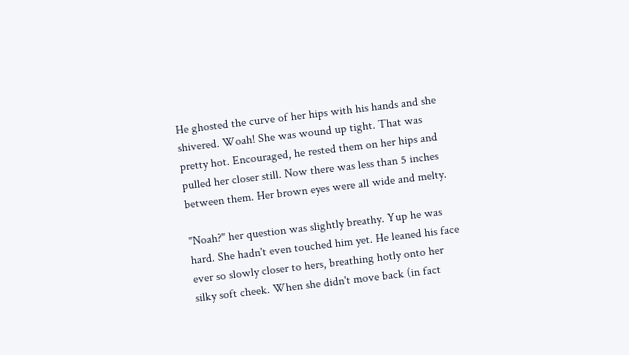He ghosted the curve of her hips with his hands and she shivered. Woah! She was wound up tight. That was pretty hot. Encouraged, he rested them on her hips and pulled her closer still. Now there was less than 5 inches between them. Her brown eyes were all wide and melty.

"Noah?" her question was slightly breathy. Yup he was hard. She hadn't even touched him yet. He leaned his face ever so slowly closer to hers, breathing hotly onto her silky soft cheek. When she didn't move back (in fact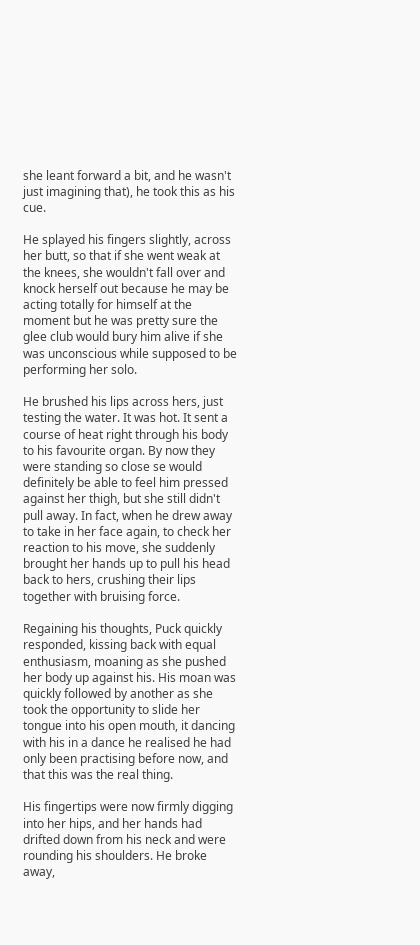she leant forward a bit, and he wasn't just imagining that), he took this as his cue.

He splayed his fingers slightly, across her butt, so that if she went weak at the knees, she wouldn't fall over and knock herself out because he may be acting totally for himself at the moment but he was pretty sure the glee club would bury him alive if she was unconscious while supposed to be performing her solo.

He brushed his lips across hers, just testing the water. It was hot. It sent a course of heat right through his body to his favourite organ. By now they were standing so close se would definitely be able to feel him pressed against her thigh, but she still didn't pull away. In fact, when he drew away to take in her face again, to check her reaction to his move, she suddenly brought her hands up to pull his head back to hers, crushing their lips together with bruising force.

Regaining his thoughts, Puck quickly responded, kissing back with equal enthusiasm, moaning as she pushed her body up against his. His moan was quickly followed by another as she took the opportunity to slide her tongue into his open mouth, it dancing with his in a dance he realised he had only been practising before now, and that this was the real thing.

His fingertips were now firmly digging into her hips, and her hands had drifted down from his neck and were rounding his shoulders. He broke away,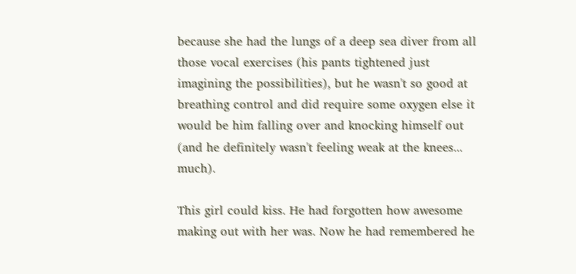because she had the lungs of a deep sea diver from all those vocal exercises (his pants tightened just imagining the possibilities), but he wasn't so good at breathing control and did require some oxygen else it would be him falling over and knocking himself out (and he definitely wasn't feeling weak at the knees... much).

This girl could kiss. He had forgotten how awesome making out with her was. Now he had remembered he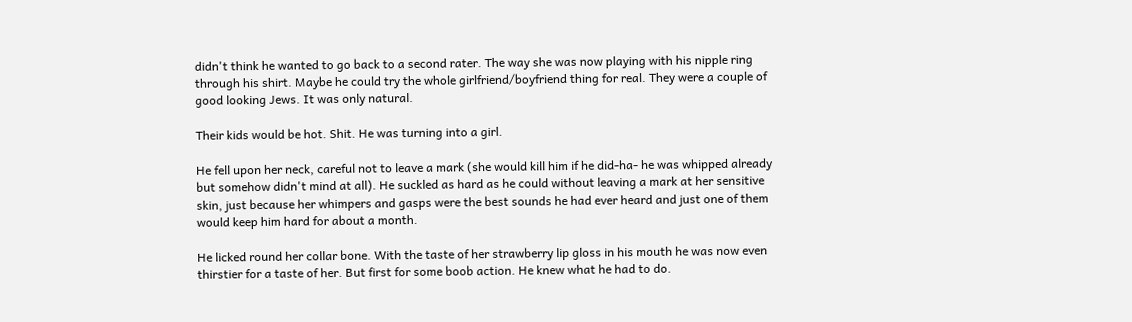didn't think he wanted to go back to a second rater. The way she was now playing with his nipple ring through his shirt. Maybe he could try the whole girlfriend/boyfriend thing for real. They were a couple of good looking Jews. It was only natural.

Their kids would be hot. Shit. He was turning into a girl.

He fell upon her neck, careful not to leave a mark (she would kill him if he did-ha- he was whipped already but somehow didn't mind at all). He suckled as hard as he could without leaving a mark at her sensitive skin, just because her whimpers and gasps were the best sounds he had ever heard and just one of them would keep him hard for about a month.

He licked round her collar bone. With the taste of her strawberry lip gloss in his mouth he was now even thirstier for a taste of her. But first for some boob action. He knew what he had to do.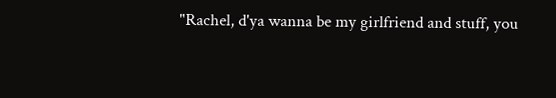"Rachel, d'ya wanna be my girlfriend and stuff, you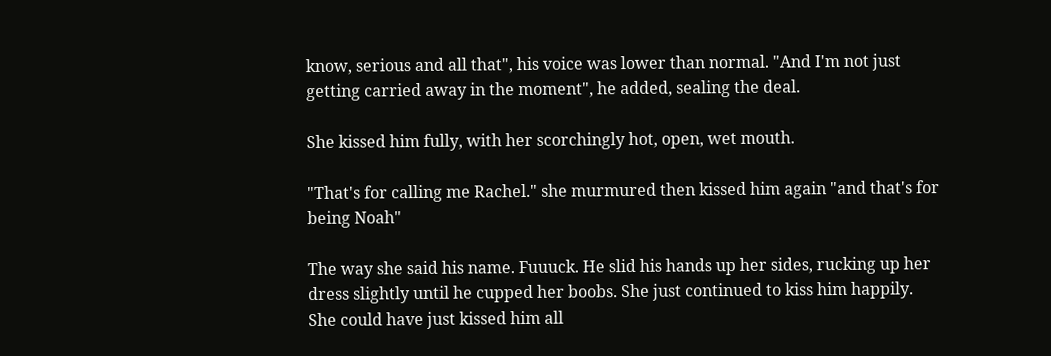know, serious and all that", his voice was lower than normal. "And I'm not just getting carried away in the moment", he added, sealing the deal.

She kissed him fully, with her scorchingly hot, open, wet mouth.

"That's for calling me Rachel." she murmured then kissed him again "and that's for being Noah"

The way she said his name. Fuuuck. He slid his hands up her sides, rucking up her dress slightly until he cupped her boobs. She just continued to kiss him happily. She could have just kissed him all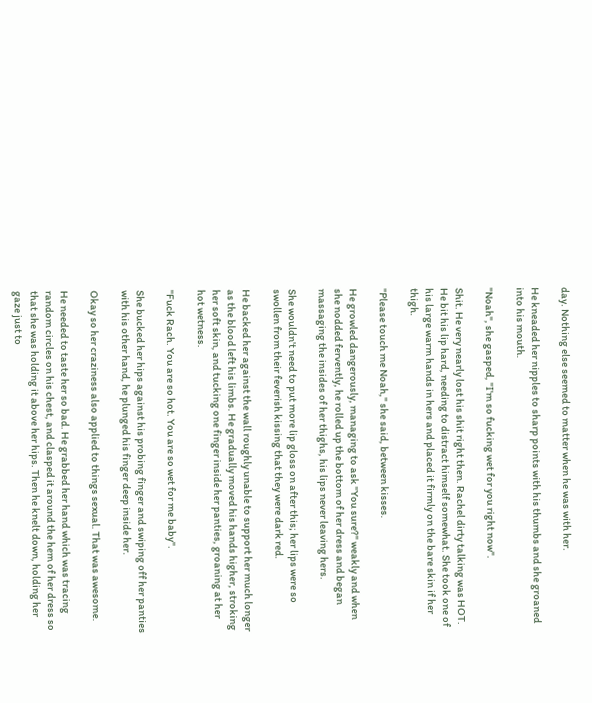day. Nothing else seemed to matter when he was with her.

He kneaded her nipples to sharp points with his thumbs and she groaned into his mouth.

"Noah", she gasped, "I'm so fucking wet for you right now".

Shit. He very nearly lost his shit right then. Rachel dirty talking was HOT. He bit his lip hard, needing to distract himself somewhat. She took one of his large warm hands in hers and placed it firmly on the bare skin if her thigh.

"Please touch me Noah," she said, between kisses.

He growled dangerously, managing to ask "You sure?" weakly and when she nodded fervently, he rolled up the bottom of her dress and began massaging the insides of her thighs, his lips never leaving hers.

She wouldn't need to put more lip gloss on after this; her lips were so swollen from their feverish kissing that they were dark red.

He backed her against the wall roughly unable to support her much longer as the blood left his limbs. He gradually moved his hands higher, stroking her soft skin, and tucking one finger inside her panties, groaning at her hot wetness.

"Fuck Rach. You are so hot. You are so wet for me baby".

She bucked her hips against his probing finger and swiping off her panties with his other hand, he plunged his finger deep inside her.

Okay so her craziness also applied to things sexual. That was awesome.

He needed to taste her so bad. He grabbed her hand which was tracing random circles on his chest, and clasped it around the hem of her dress so that she was holding it above her hips. Then he knelt down, holding her gaze just to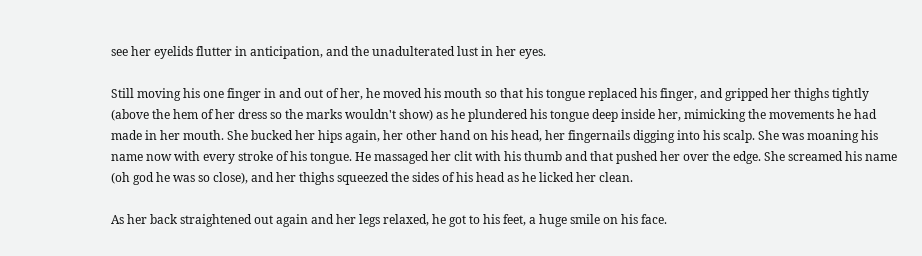see her eyelids flutter in anticipation, and the unadulterated lust in her eyes.

Still moving his one finger in and out of her, he moved his mouth so that his tongue replaced his finger, and gripped her thighs tightly (above the hem of her dress so the marks wouldn't show) as he plundered his tongue deep inside her, mimicking the movements he had made in her mouth. She bucked her hips again, her other hand on his head, her fingernails digging into his scalp. She was moaning his name now with every stroke of his tongue. He massaged her clit with his thumb and that pushed her over the edge. She screamed his name (oh god he was so close), and her thighs squeezed the sides of his head as he licked her clean.

As her back straightened out again and her legs relaxed, he got to his feet, a huge smile on his face.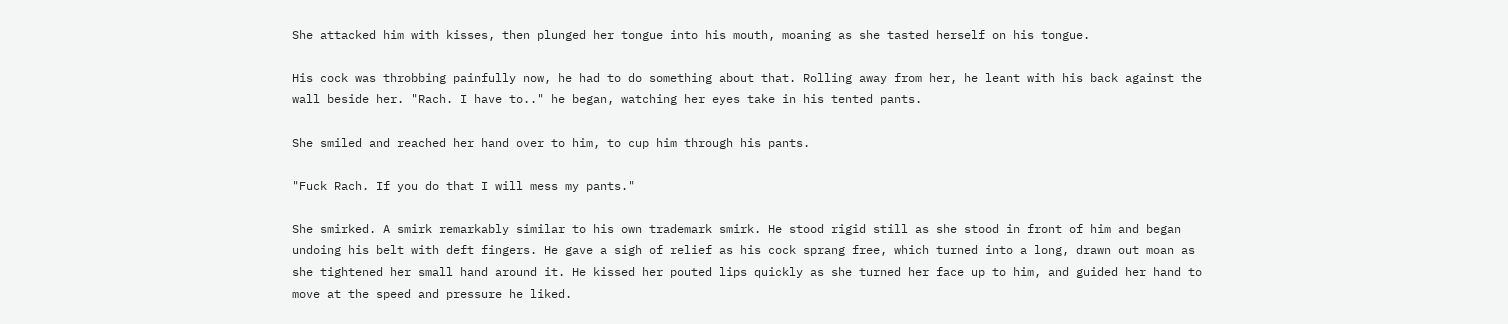She attacked him with kisses, then plunged her tongue into his mouth, moaning as she tasted herself on his tongue.

His cock was throbbing painfully now, he had to do something about that. Rolling away from her, he leant with his back against the wall beside her. "Rach. I have to.." he began, watching her eyes take in his tented pants.

She smiled and reached her hand over to him, to cup him through his pants.

"Fuck Rach. If you do that I will mess my pants."

She smirked. A smirk remarkably similar to his own trademark smirk. He stood rigid still as she stood in front of him and began undoing his belt with deft fingers. He gave a sigh of relief as his cock sprang free, which turned into a long, drawn out moan as she tightened her small hand around it. He kissed her pouted lips quickly as she turned her face up to him, and guided her hand to move at the speed and pressure he liked.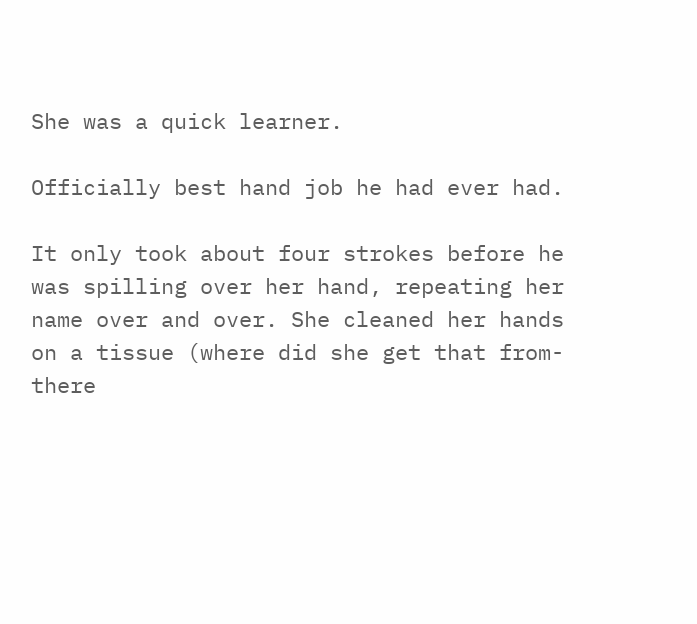She was a quick learner.

Officially best hand job he had ever had.

It only took about four strokes before he was spilling over her hand, repeating her name over and over. She cleaned her hands on a tissue (where did she get that from- there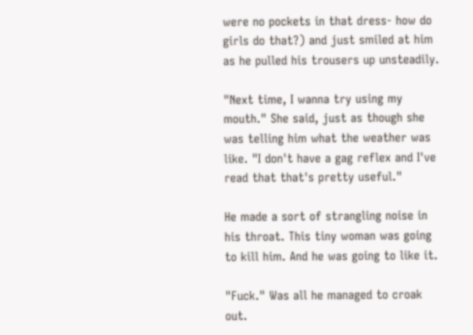were no pockets in that dress- how do girls do that?) and just smiled at him as he pulled his trousers up unsteadily.

"Next time, I wanna try using my mouth." She said, just as though she was telling him what the weather was like. "I don't have a gag reflex and I've read that that's pretty useful."

He made a sort of strangling noise in his throat. This tiny woman was going to kill him. And he was going to like it.

"Fuck." Was all he managed to croak out.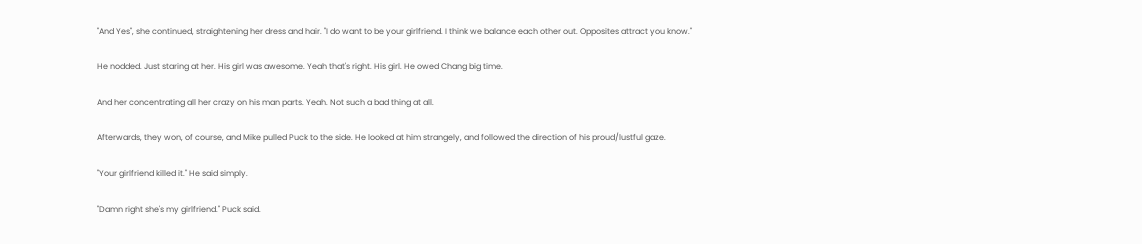"And Yes", she continued, straightening her dress and hair. "I do want to be your girlfriend. I think we balance each other out. Opposites attract you know."

He nodded. Just staring at her. His girl was awesome. Yeah that's right. His girl. He owed Chang big time.

And her concentrating all her crazy on his man parts. Yeah. Not such a bad thing at all.

Afterwards, they won, of course, and Mike pulled Puck to the side. He looked at him strangely, and followed the direction of his proud/lustful gaze.

"Your girlfriend killed it." He said simply.

"Damn right she's my girlfriend." Puck said.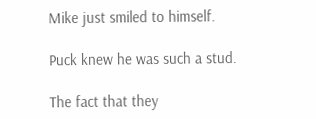Mike just smiled to himself.

Puck knew he was such a stud.

The fact that they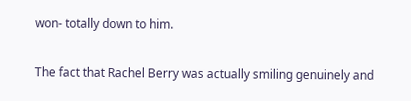won- totally down to him.

The fact that Rachel Berry was actually smiling genuinely and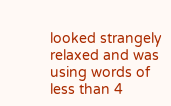looked strangely relaxed and was using words of less than 4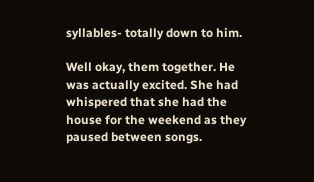syllables- totally down to him.

Well okay, them together. He was actually excited. She had whispered that she had the house for the weekend as they paused between songs.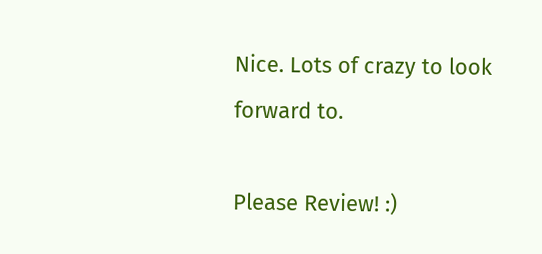Nice. Lots of crazy to look forward to.

Please Review! :)